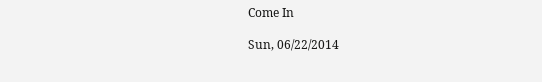Come In

Sun, 06/22/2014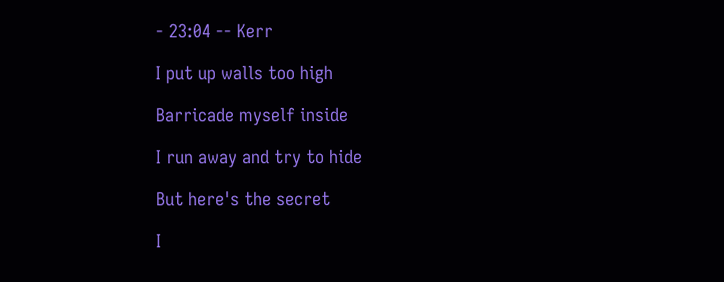- 23:04 -- Kerr

I put up walls too high

Barricade myself inside

I run away and try to hide

But here's the secret

I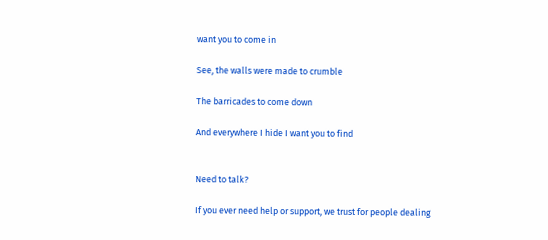want you to come in

See, the walls were made to crumble

The barricades to come down

And everywhere I hide I want you to find


Need to talk?

If you ever need help or support, we trust for people dealing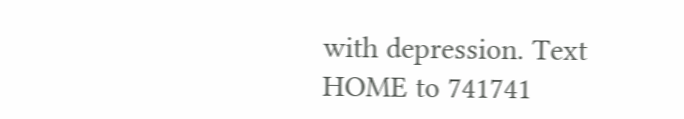with depression. Text HOME to 741741